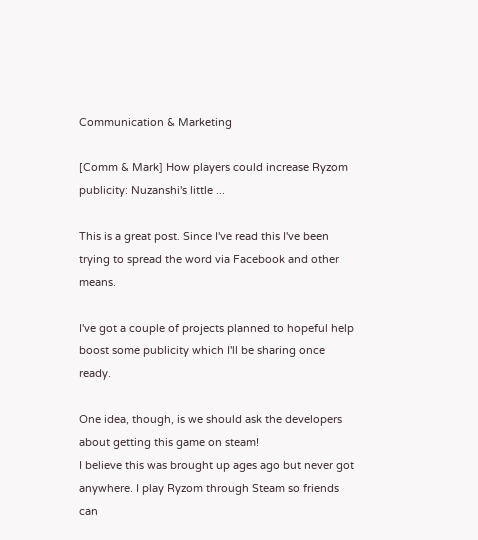Communication & Marketing

[Comm & Mark] How players could increase Ryzom publicity: Nuzanshi's little ...

This is a great post. Since I've read this I've been trying to spread the word via Facebook and other means.

I've got a couple of projects planned to hopeful help boost some publicity which I'll be sharing once ready.

One idea, though, is we should ask the developers about getting this game on steam!
I believe this was brought up ages ago but never got anywhere. I play Ryzom through Steam so friends can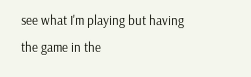see what I'm playing but having the game in the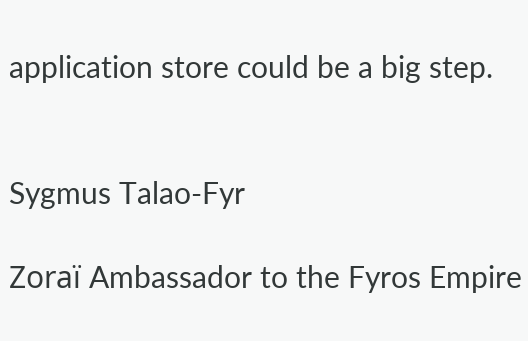application store could be a big step.


Sygmus Talao-Fyr

Zoraï Ambassador to the Fyros Empire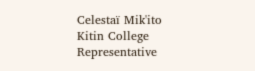Celestaï Mik'ito
Kitin College Representative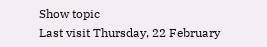Show topic
Last visit Thursday, 22 February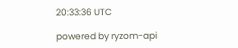20:33:36 UTC

powered by ryzom-api